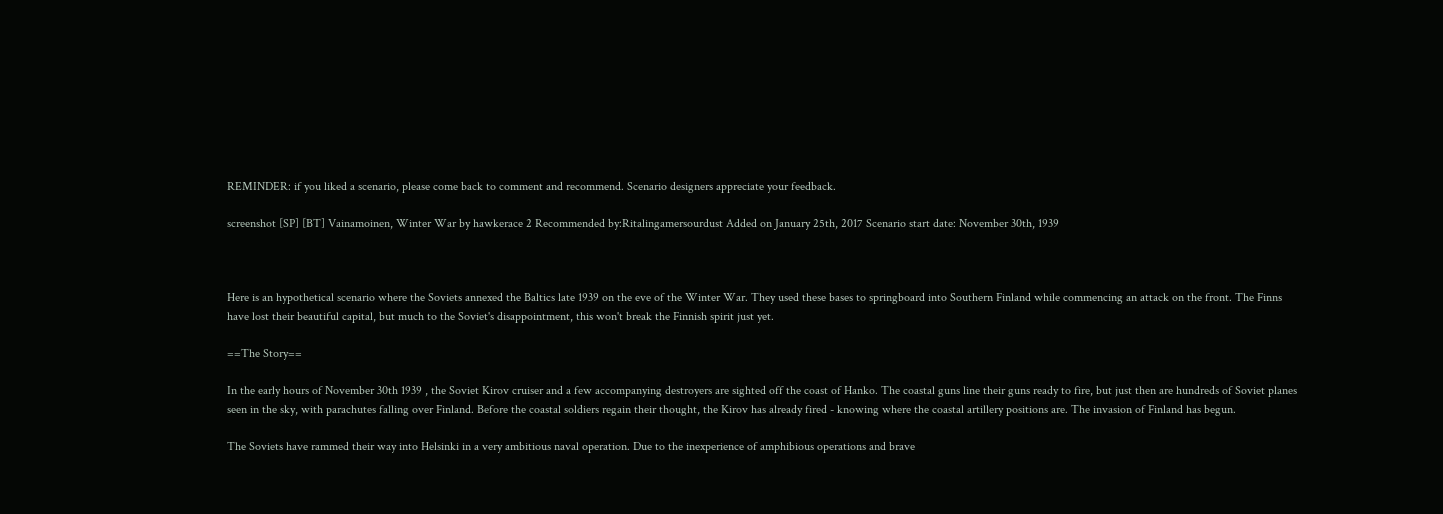REMINDER: if you liked a scenario, please come back to comment and recommend. Scenario designers appreciate your feedback.

screenshot [SP] [BT] Vainamoinen, Winter War by hawkerace 2 Recommended by:Ritalingamersourdust Added on January 25th, 2017 Scenario start date: November 30th, 1939



Here is an hypothetical scenario where the Soviets annexed the Baltics late 1939 on the eve of the Winter War. They used these bases to springboard into Southern Finland while commencing an attack on the front. The Finns have lost their beautiful capital, but much to the Soviet's disappointment, this won't break the Finnish spirit just yet.

==The Story==

In the early hours of November 30th 1939 , the Soviet Kirov cruiser and a few accompanying destroyers are sighted off the coast of Hanko. The coastal guns line their guns ready to fire, but just then are hundreds of Soviet planes seen in the sky, with parachutes falling over Finland. Before the coastal soldiers regain their thought, the Kirov has already fired - knowing where the coastal artillery positions are. The invasion of Finland has begun.

The Soviets have rammed their way into Helsinki in a very ambitious naval operation. Due to the inexperience of amphibious operations and brave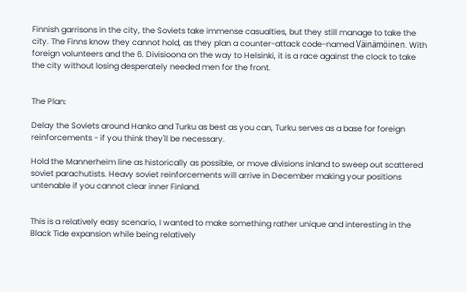Finnish garrisons in the city, the Soviets take immense casualties, but they still manage to take the city. The Finns know they cannot hold, as they plan a counter-attack code-named Väinämöinen. With foreign volunteers and the 6. Divisioona on the way to Helsinki, it is a race against the clock to take the city without losing desperately needed men for the front.


The Plan:

Delay the Soviets around Hanko and Turku as best as you can, Turku serves as a base for foreign reinforcements - if you think they'll be necessary.

Hold the Mannerheim line as historically as possible, or move divisions inland to sweep out scattered soviet parachutists. Heavy soviet reinforcements will arrive in December making your positions untenable if you cannot clear inner Finland.


This is a relatively easy scenario, I wanted to make something rather unique and interesting in the Black Tide expansion while being relatively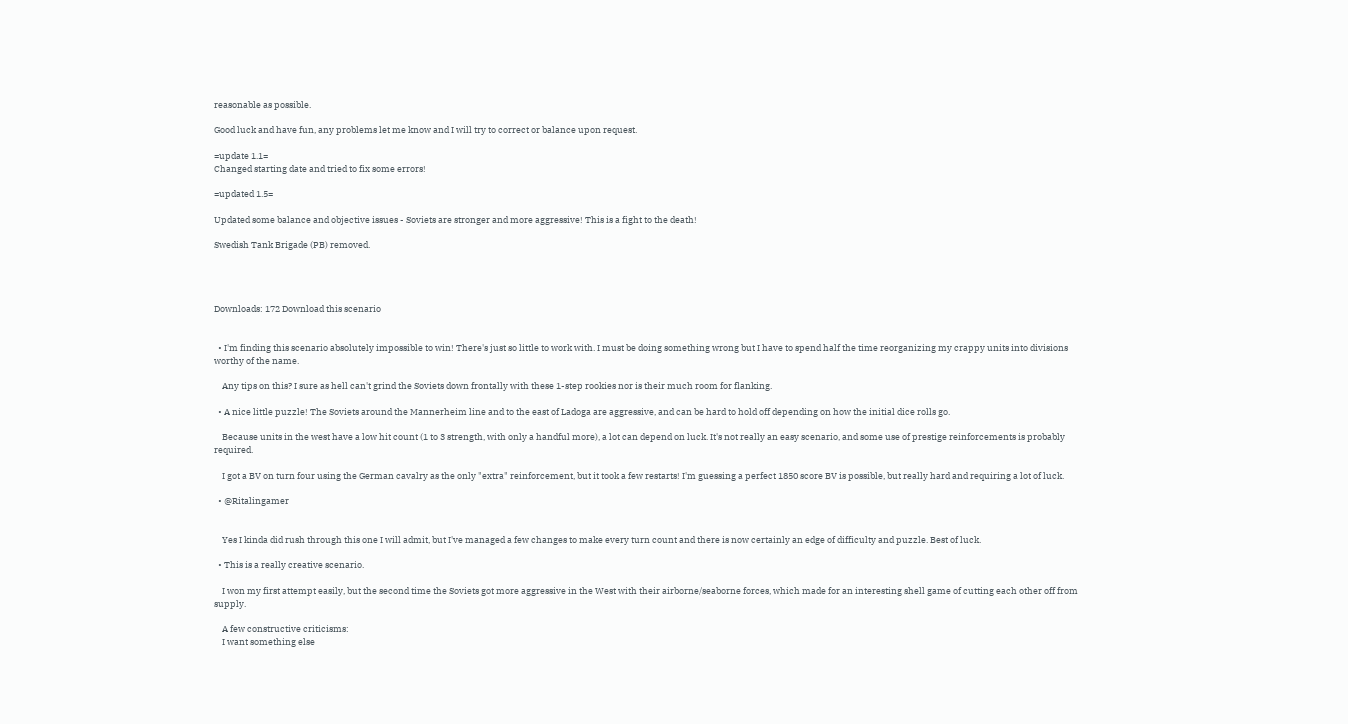reasonable as possible.

Good luck and have fun, any problems let me know and I will try to correct or balance upon request.

=update 1.1=
Changed starting date and tried to fix some errors!

=updated 1.5=

Updated some balance and objective issues - Soviets are stronger and more aggressive! This is a fight to the death!

Swedish Tank Brigade (PB) removed.




Downloads: 172 Download this scenario


  • I'm finding this scenario absolutely impossible to win! There's just so little to work with. I must be doing something wrong but I have to spend half the time reorganizing my crappy units into divisions worthy of the name.

    Any tips on this? I sure as hell can't grind the Soviets down frontally with these 1-step rookies nor is their much room for flanking.

  • A nice little puzzle! The Soviets around the Mannerheim line and to the east of Ladoga are aggressive, and can be hard to hold off depending on how the initial dice rolls go.

    Because units in the west have a low hit count (1 to 3 strength, with only a handful more), a lot can depend on luck. It's not really an easy scenario, and some use of prestige reinforcements is probably required.

    I got a BV on turn four using the German cavalry as the only "extra" reinforcement, but it took a few restarts! I'm guessing a perfect 1850 score BV is possible, but really hard and requiring a lot of luck.

  • @Ritalingamer


    Yes I kinda did rush through this one I will admit, but I've managed a few changes to make every turn count and there is now certainly an edge of difficulty and puzzle. Best of luck.

  • This is a really creative scenario.

    I won my first attempt easily, but the second time the Soviets got more aggressive in the West with their airborne/seaborne forces, which made for an interesting shell game of cutting each other off from supply.

    A few constructive criticisms:
    I want something else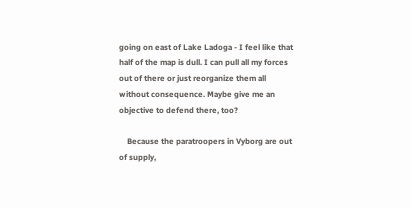going on east of Lake Ladoga - I feel like that half of the map is dull. I can pull all my forces out of there or just reorganize them all without consequence. Maybe give me an objective to defend there, too?

    Because the paratroopers in Vyborg are out of supply,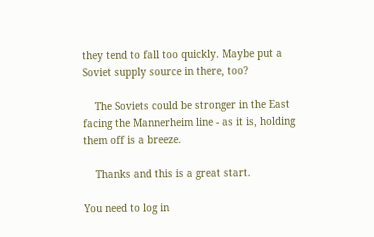they tend to fall too quickly. Maybe put a Soviet supply source in there, too?

    The Soviets could be stronger in the East facing the Mannerheim line - as it is, holding them off is a breeze.

    Thanks and this is a great start.

You need to log in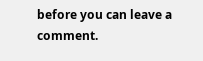before you can leave a comment.